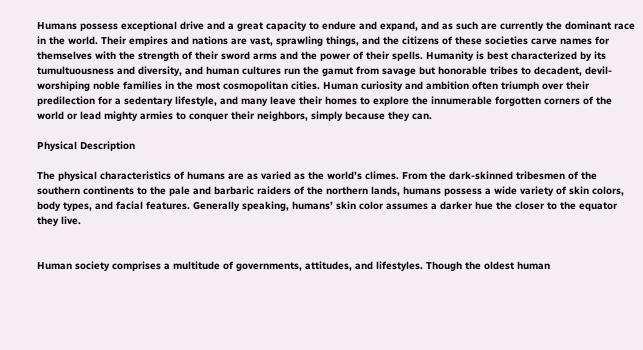Humans possess exceptional drive and a great capacity to endure and expand, and as such are currently the dominant race in the world. Their empires and nations are vast, sprawling things, and the citizens of these societies carve names for themselves with the strength of their sword arms and the power of their spells. Humanity is best characterized by its tumultuousness and diversity, and human cultures run the gamut from savage but honorable tribes to decadent, devil-worshiping noble families in the most cosmopolitan cities. Human curiosity and ambition often triumph over their predilection for a sedentary lifestyle, and many leave their homes to explore the innumerable forgotten corners of the world or lead mighty armies to conquer their neighbors, simply because they can.

Physical Description

The physical characteristics of humans are as varied as the world’s climes. From the dark-skinned tribesmen of the southern continents to the pale and barbaric raiders of the northern lands, humans possess a wide variety of skin colors, body types, and facial features. Generally speaking, humans’ skin color assumes a darker hue the closer to the equator they live.


Human society comprises a multitude of governments, attitudes, and lifestyles. Though the oldest human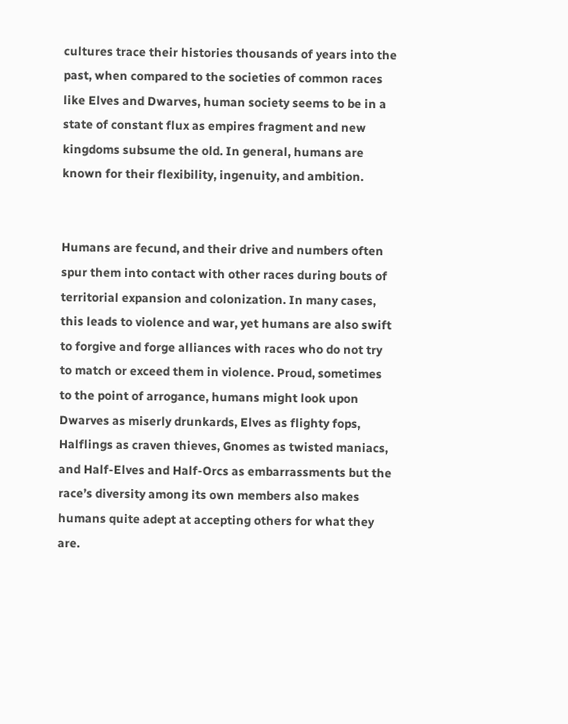cultures trace their histories thousands of years into the past, when compared to the societies of common races like Elves and Dwarves, human society seems to be in a state of constant flux as empires fragment and new kingdoms subsume the old. In general, humans are known for their flexibility, ingenuity, and ambition.


Humans are fecund, and their drive and numbers often spur them into contact with other races during bouts of territorial expansion and colonization. In many cases, this leads to violence and war, yet humans are also swift to forgive and forge alliances with races who do not try to match or exceed them in violence. Proud, sometimes to the point of arrogance, humans might look upon Dwarves as miserly drunkards, Elves as flighty fops, Halflings as craven thieves, Gnomes as twisted maniacs, and Half-Elves and Half-Orcs as embarrassments but the race’s diversity among its own members also makes humans quite adept at accepting others for what they are.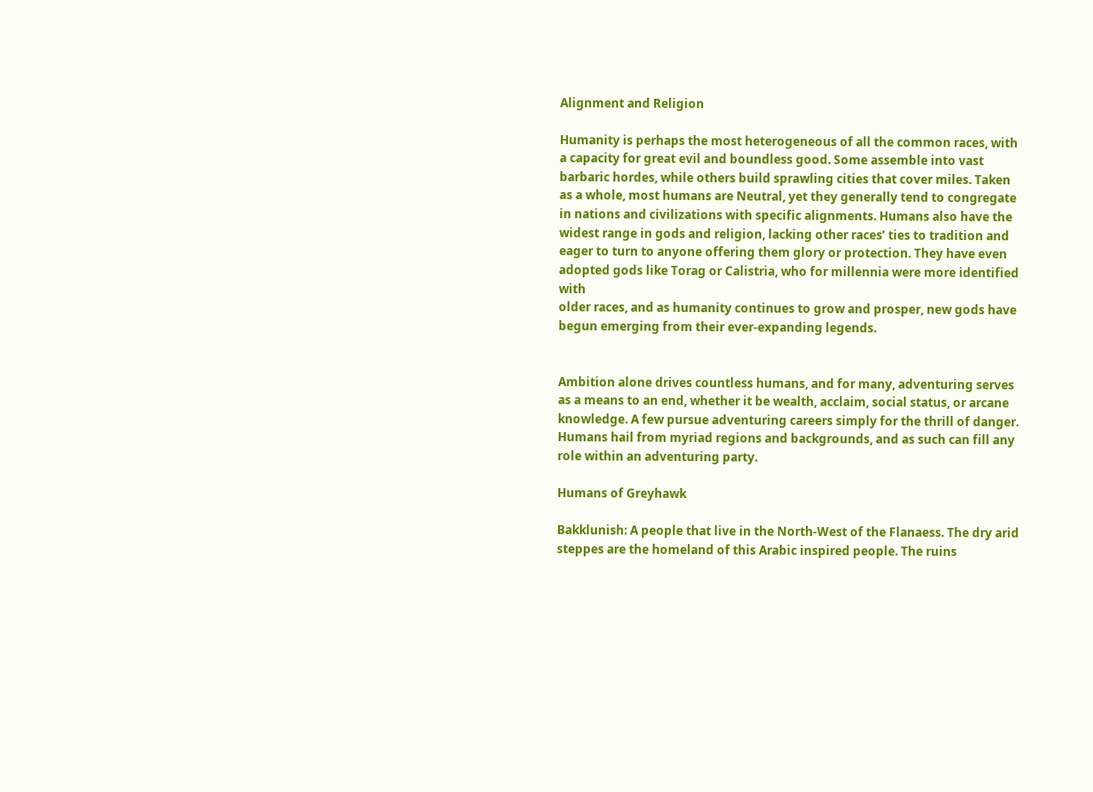Alignment and Religion

Humanity is perhaps the most heterogeneous of all the common races, with a capacity for great evil and boundless good. Some assemble into vast barbaric hordes, while others build sprawling cities that cover miles. Taken as a whole, most humans are Neutral, yet they generally tend to congregate in nations and civilizations with specific alignments. Humans also have the widest range in gods and religion, lacking other races’ ties to tradition and eager to turn to anyone offering them glory or protection. They have even adopted gods like Torag or Calistria, who for millennia were more identified with
older races, and as humanity continues to grow and prosper, new gods have begun emerging from their ever-expanding legends.


Ambition alone drives countless humans, and for many, adventuring serves as a means to an end, whether it be wealth, acclaim, social status, or arcane knowledge. A few pursue adventuring careers simply for the thrill of danger. Humans hail from myriad regions and backgrounds, and as such can fill any role within an adventuring party.

Humans of Greyhawk

Bakklunish: A people that live in the North-West of the Flanaess. The dry arid steppes are the homeland of this Arabic inspired people. The ruins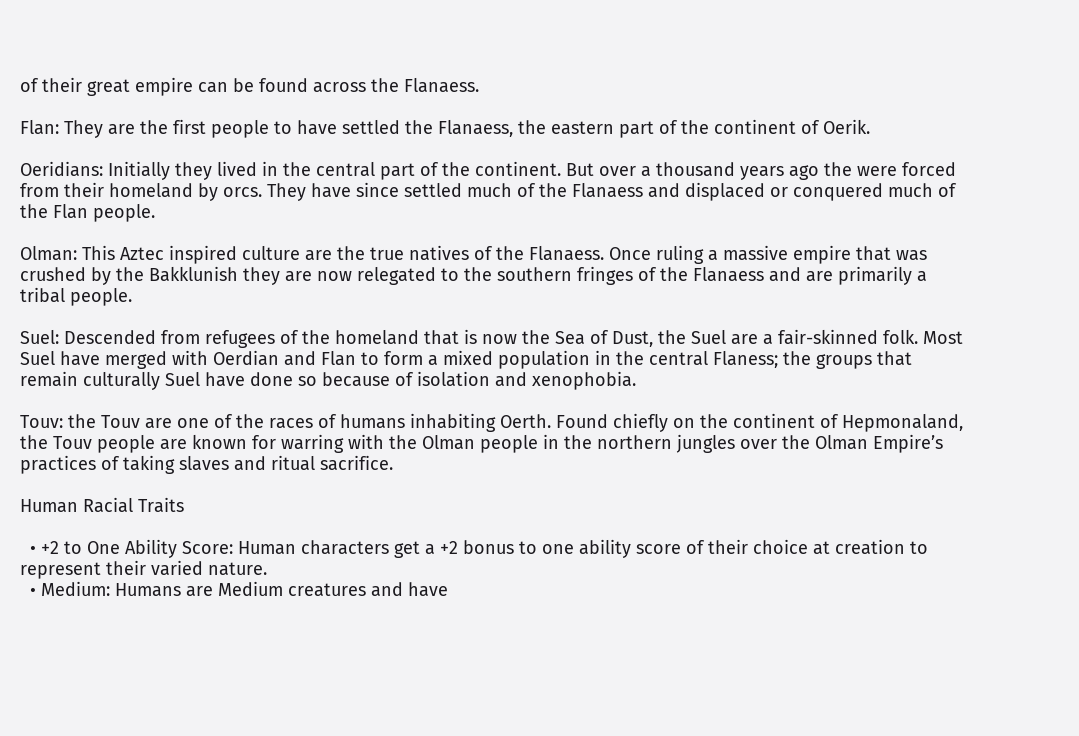of their great empire can be found across the Flanaess.

Flan: They are the first people to have settled the Flanaess, the eastern part of the continent of Oerik.

Oeridians: Initially they lived in the central part of the continent. But over a thousand years ago the were forced from their homeland by orcs. They have since settled much of the Flanaess and displaced or conquered much of the Flan people.

Olman: This Aztec inspired culture are the true natives of the Flanaess. Once ruling a massive empire that was crushed by the Bakklunish they are now relegated to the southern fringes of the Flanaess and are primarily a tribal people.

Suel: Descended from refugees of the homeland that is now the Sea of Dust, the Suel are a fair-skinned folk. Most Suel have merged with Oerdian and Flan to form a mixed population in the central Flaness; the groups that remain culturally Suel have done so because of isolation and xenophobia.

Touv: the Touv are one of the races of humans inhabiting Oerth. Found chiefly on the continent of Hepmonaland, the Touv people are known for warring with the Olman people in the northern jungles over the Olman Empire’s practices of taking slaves and ritual sacrifice.

Human Racial Traits

  • +2 to One Ability Score: Human characters get a +2 bonus to one ability score of their choice at creation to represent their varied nature.
  • Medium: Humans are Medium creatures and have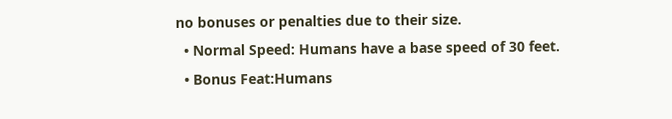no bonuses or penalties due to their size.
  • Normal Speed: Humans have a base speed of 30 feet.
  • Bonus Feat:Humans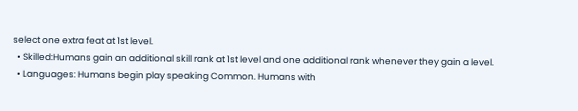select one extra feat at 1st level.
  • Skilled:Humans gain an additional skill rank at 1st level and one additional rank whenever they gain a level.
  • Languages: Humans begin play speaking Common. Humans with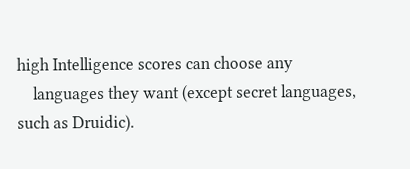high Intelligence scores can choose any
    languages they want (except secret languages, such as Druidic).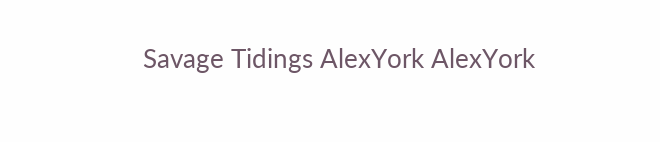Savage Tidings AlexYork AlexYork